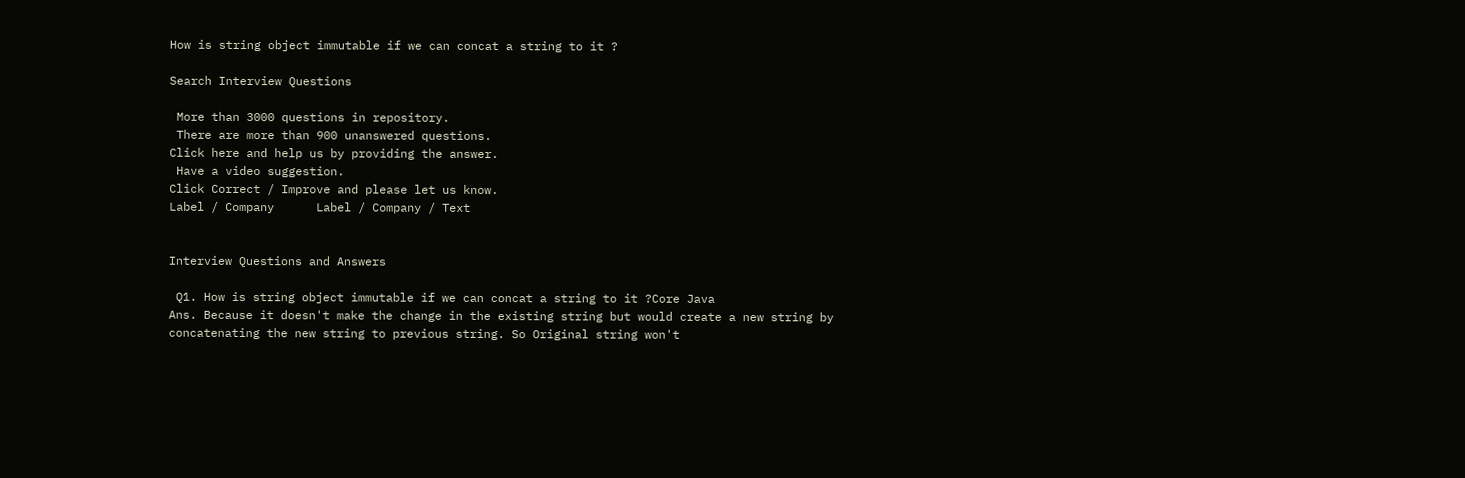How is string object immutable if we can concat a string to it ?

Search Interview Questions

 More than 3000 questions in repository.
 There are more than 900 unanswered questions.
Click here and help us by providing the answer.
 Have a video suggestion.
Click Correct / Improve and please let us know.
Label / Company      Label / Company / Text


Interview Questions and Answers

 Q1. How is string object immutable if we can concat a string to it ?Core Java
Ans. Because it doesn't make the change in the existing string but would create a new string by concatenating the new string to previous string. So Original string won't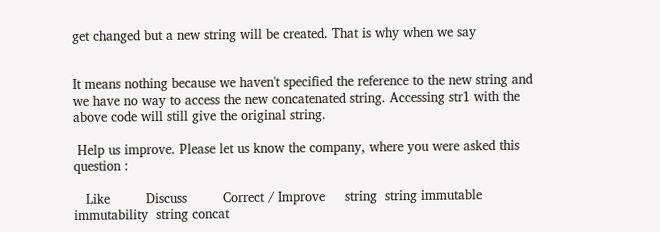get changed but a new string will be created. That is why when we say


It means nothing because we haven't specified the reference to the new string and we have no way to access the new concatenated string. Accessing str1 with the above code will still give the original string.

 Help us improve. Please let us know the company, where you were asked this question :

   Like         Discuss         Correct / Improve     string  string immutable  immutability  string concat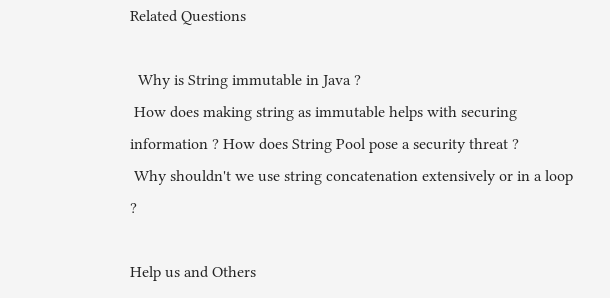Related Questions

  Why is String immutable in Java ?
 How does making string as immutable helps with securing information ? How does String Pool pose a security threat ?
 Why shouldn't we use string concatenation extensively or in a loop ?

Help us and Others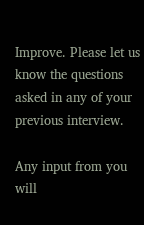Improve. Please let us know the questions asked in any of your previous interview.

Any input from you will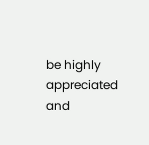be highly appreciated and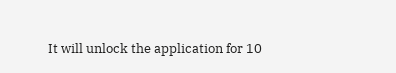It will unlock the application for 10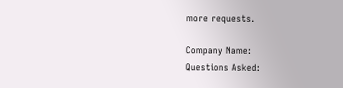more requests.

Company Name:
Questions Asked: